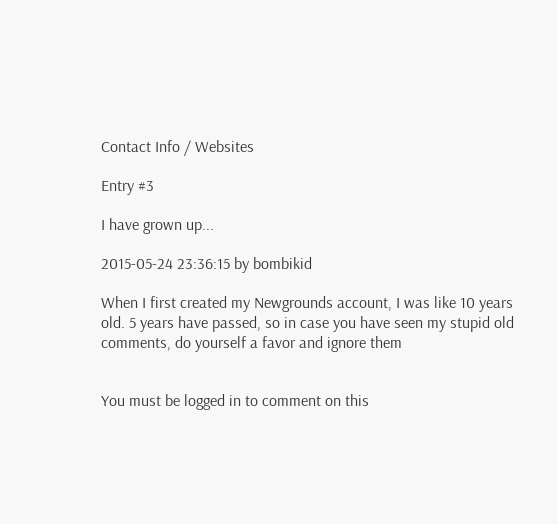Contact Info / Websites

Entry #3

I have grown up...

2015-05-24 23:36:15 by bombikid

When I first created my Newgrounds account, I was like 10 years old. 5 years have passed, so in case you have seen my stupid old comments, do yourself a favor and ignore them


You must be logged in to comment on this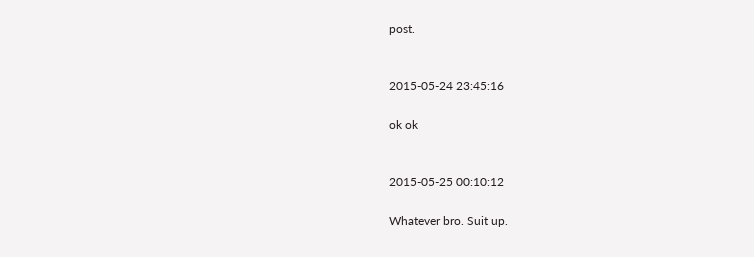post.


2015-05-24 23:45:16

ok ok


2015-05-25 00:10:12

Whatever bro. Suit up.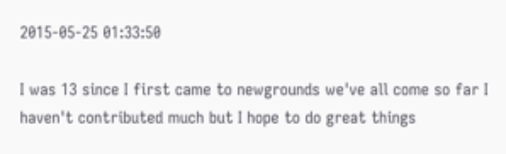2015-05-25 01:33:50

I was 13 since I first came to newgrounds we've all come so far I haven't contributed much but I hope to do great things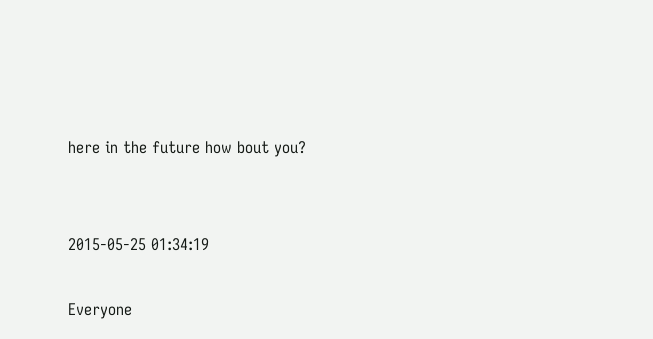here in the future how bout you?


2015-05-25 01:34:19

Everyone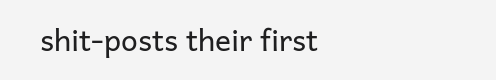shit-posts their first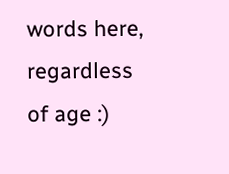words here, regardless of age :)